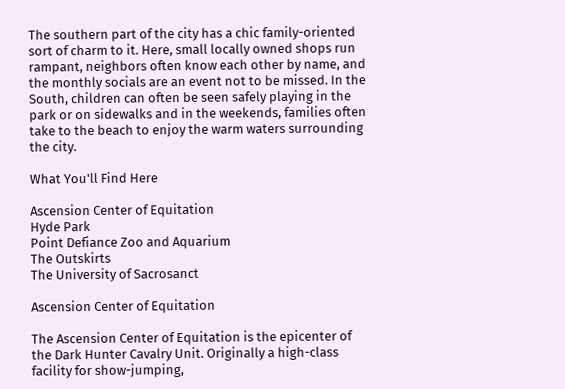The southern part of the city has a chic family-oriented sort of charm to it. Here, small locally owned shops run rampant, neighbors often know each other by name, and the monthly socials are an event not to be missed. In the South, children can often be seen safely playing in the park or on sidewalks and in the weekends, families often take to the beach to enjoy the warm waters surrounding the city.

What You'll Find Here

Ascension Center of Equitation
Hyde Park
Point Defiance Zoo and Aquarium
The Outskirts
The University of Sacrosanct

Ascension Center of Equitation

The Ascension Center of Equitation is the epicenter of the Dark Hunter Cavalry Unit. Originally a high-class facility for show-jumping,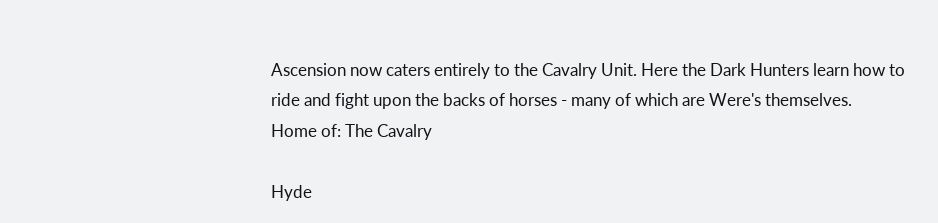Ascension now caters entirely to the Cavalry Unit. Here the Dark Hunters learn how to ride and fight upon the backs of horses - many of which are Were's themselves.
Home of: The Cavalry

Hyde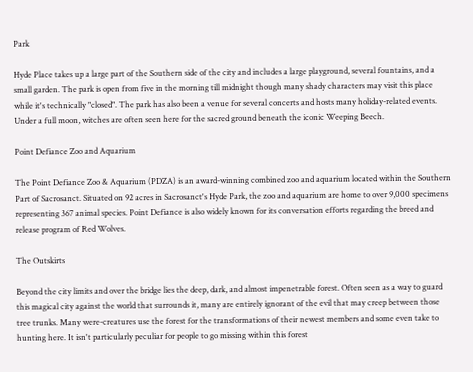Park

Hyde Place takes up a large part of the Southern side of the city and includes a large playground, several fountains, and a small garden. The park is open from five in the morning till midnight though many shady characters may visit this place while it's technically "closed". The park has also been a venue for several concerts and hosts many holiday-related events. Under a full moon, witches are often seen here for the sacred ground beneath the iconic Weeping Beech.

Point Defiance Zoo and Aquarium

The Point Defiance Zoo & Aquarium (PDZA) is an award-winning combined zoo and aquarium located within the Southern Part of Sacrosanct. Situated on 92 acres in Sacrosanct's Hyde Park, the zoo and aquarium are home to over 9,000 specimens representing 367 animal species. Point Defiance is also widely known for its conversation efforts regarding the breed and release program of Red Wolves.

The Outskirts

Beyond the city limits and over the bridge lies the deep, dark, and almost impenetrable forest. Often seen as a way to guard this magical city against the world that surrounds it, many are entirely ignorant of the evil that may creep between those tree trunks. Many were-creatures use the forest for the transformations of their newest members and some even take to hunting here. It isn't particularly peculiar for people to go missing within this forest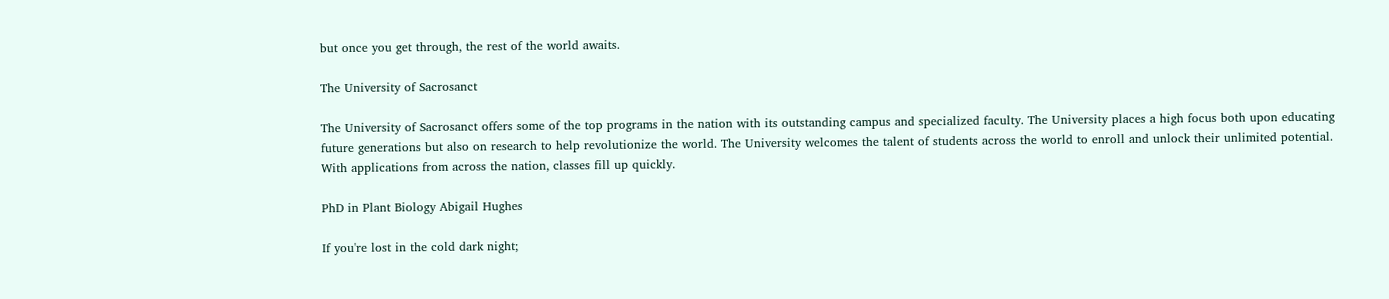but once you get through, the rest of the world awaits.

The University of Sacrosanct

The University of Sacrosanct offers some of the top programs in the nation with its outstanding campus and specialized faculty. The University places a high focus both upon educating future generations but also on research to help revolutionize the world. The University welcomes the talent of students across the world to enroll and unlock their unlimited potential. With applications from across the nation, classes fill up quickly.

PhD in Plant Biology Abigail Hughes

If you're lost in the cold dark night;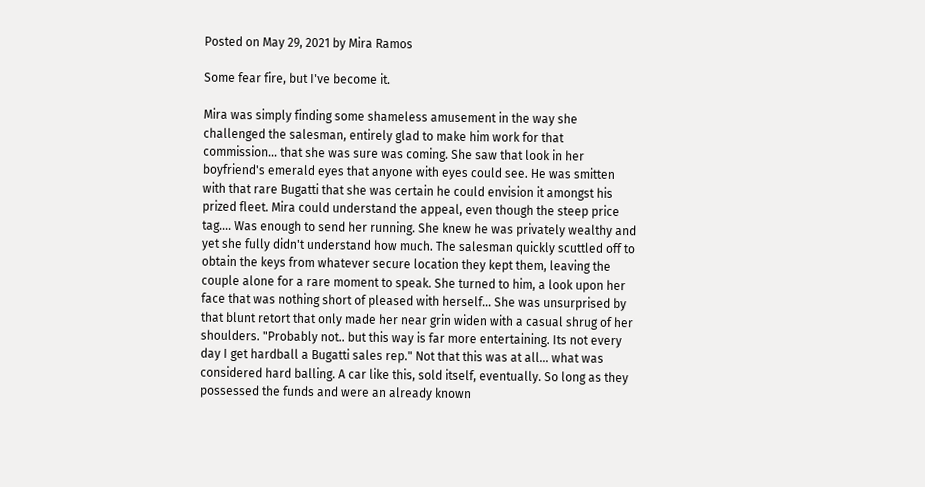Posted on May 29, 2021 by Mira Ramos

Some fear fire, but I've become it.

Mira was simply finding some shameless amusement in the way she challenged the salesman, entirely glad to make him work for that commission... that she was sure was coming. She saw that look in her boyfriend's emerald eyes that anyone with eyes could see. He was smitten with that rare Bugatti that she was certain he could envision it amongst his prized fleet. Mira could understand the appeal, even though the steep price tag.... Was enough to send her running. She knew he was privately wealthy and yet she fully didn't understand how much. The salesman quickly scuttled off to obtain the keys from whatever secure location they kept them, leaving the couple alone for a rare moment to speak. She turned to him, a look upon her face that was nothing short of pleased with herself... She was unsurprised by that blunt retort that only made her near grin widen with a casual shrug of her shoulders. "Probably not.. but this way is far more entertaining. Its not every day I get hardball a Bugatti sales rep." Not that this was at all... what was considered hard balling. A car like this, sold itself, eventually. So long as they possessed the funds and were an already known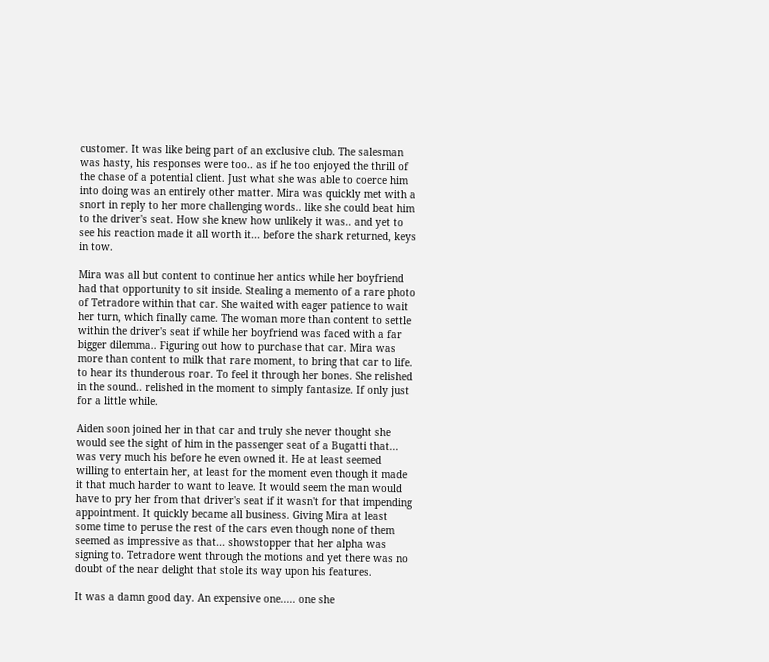customer. It was like being part of an exclusive club. The salesman was hasty, his responses were too.. as if he too enjoyed the thrill of the chase of a potential client. Just what she was able to coerce him into doing was an entirely other matter. Mira was quickly met with a snort in reply to her more challenging words.. like she could beat him to the driver's seat. How she knew how unlikely it was.. and yet to see his reaction made it all worth it... before the shark returned, keys in tow.

Mira was all but content to continue her antics while her boyfriend had that opportunity to sit inside. Stealing a memento of a rare photo of Tetradore within that car. She waited with eager patience to wait her turn, which finally came. The woman more than content to settle within the driver's seat if while her boyfriend was faced with a far bigger dilemma.. Figuring out how to purchase that car. Mira was more than content to milk that rare moment, to bring that car to life. to hear its thunderous roar. To feel it through her bones. She relished in the sound.. relished in the moment to simply fantasize. If only just for a little while.

Aiden soon joined her in that car and truly she never thought she would see the sight of him in the passenger seat of a Bugatti that... was very much his before he even owned it. He at least seemed willing to entertain her, at least for the moment even though it made it that much harder to want to leave. It would seem the man would have to pry her from that driver's seat if it wasn't for that impending appointment. It quickly became all business. Giving Mira at least some time to peruse the rest of the cars even though none of them seemed as impressive as that... showstopper that her alpha was signing to. Tetradore went through the motions and yet there was no doubt of the near delight that stole its way upon his features.

It was a damn good day. An expensive one..... one she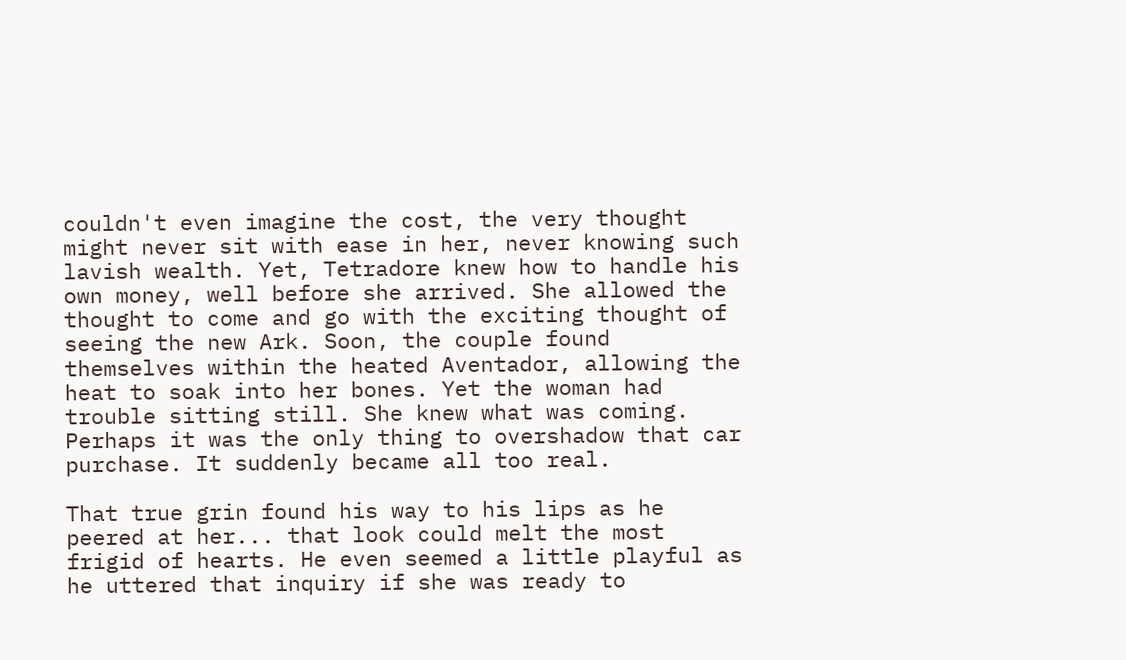couldn't even imagine the cost, the very thought might never sit with ease in her, never knowing such lavish wealth. Yet, Tetradore knew how to handle his own money, well before she arrived. She allowed the thought to come and go with the exciting thought of seeing the new Ark. Soon, the couple found themselves within the heated Aventador, allowing the heat to soak into her bones. Yet the woman had trouble sitting still. She knew what was coming. Perhaps it was the only thing to overshadow that car purchase. It suddenly became all too real.

That true grin found his way to his lips as he peered at her... that look could melt the most frigid of hearts. He even seemed a little playful as he uttered that inquiry if she was ready to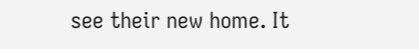see their new home. It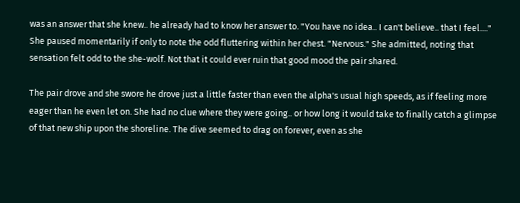was an answer that she knew.. he already had to know her answer to. "You have no idea.. I can't believe.. that I feel...." She paused momentarily if only to note the odd fluttering within her chest. "Nervous." She admitted, noting that sensation felt odd to the she-wolf. Not that it could ever ruin that good mood the pair shared.

The pair drove and she swore he drove just a little faster than even the alpha's usual high speeds, as if feeling more eager than he even let on. She had no clue where they were going.. or how long it would take to finally catch a glimpse of that new ship upon the shoreline. The dive seemed to drag on forever, even as she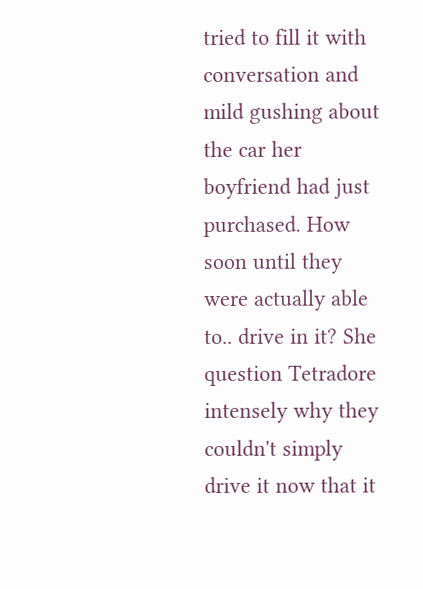tried to fill it with conversation and mild gushing about the car her boyfriend had just purchased. How soon until they were actually able to.. drive in it? She question Tetradore intensely why they couldn't simply drive it now that it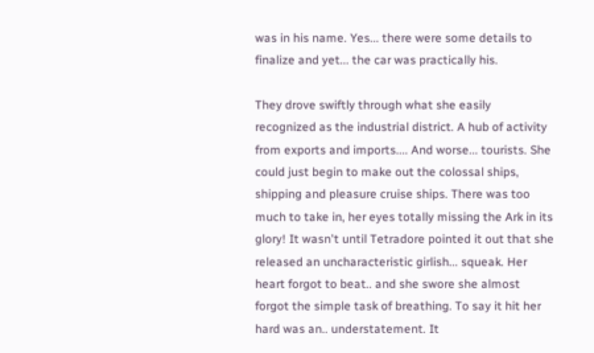was in his name. Yes... there were some details to finalize and yet... the car was practically his.

They drove swiftly through what she easily recognized as the industrial district. A hub of activity from exports and imports.... And worse... tourists. She could just begin to make out the colossal ships, shipping and pleasure cruise ships. There was too much to take in, her eyes totally missing the Ark in its glory! It wasn't until Tetradore pointed it out that she released an uncharacteristic girlish... squeak. Her heart forgot to beat.. and she swore she almost forgot the simple task of breathing. To say it hit her hard was an.. understatement. It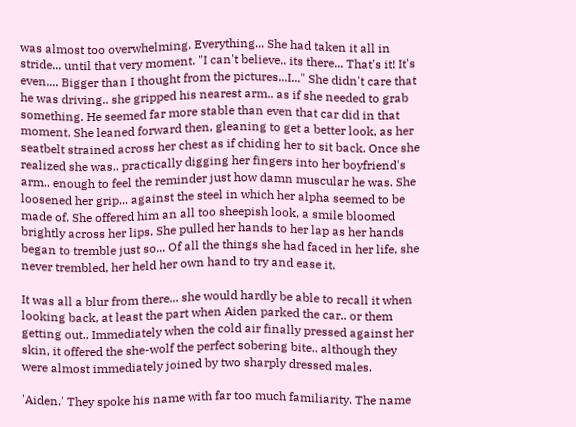was almost too overwhelming. Everything... She had taken it all in stride... until that very moment. "I can't believe.. its there... That's it! It's even.... Bigger than I thought from the pictures...I..." She didn't care that he was driving.. she gripped his nearest arm.. as if she needed to grab something. He seemed far more stable than even that car did in that moment. She leaned forward then, gleaning to get a better look, as her seatbelt strained across her chest as if chiding her to sit back. Once she realized she was.. practically digging her fingers into her boyfriend's arm.. enough to feel the reminder just how damn muscular he was. She loosened her grip... against the steel in which her alpha seemed to be made of. She offered him an all too sheepish look, a smile bloomed brightly across her lips. She pulled her hands to her lap as her hands began to tremble just so... Of all the things she had faced in her life, she never trembled, her held her own hand to try and ease it.

It was all a blur from there... she would hardly be able to recall it when looking back, at least the part when Aiden parked the car.. or them getting out.. Immediately when the cold air finally pressed against her skin, it offered the she-wolf the perfect sobering bite.. although they were almost immediately joined by two sharply dressed males.

'Aiden.' They spoke his name with far too much familiarity. The name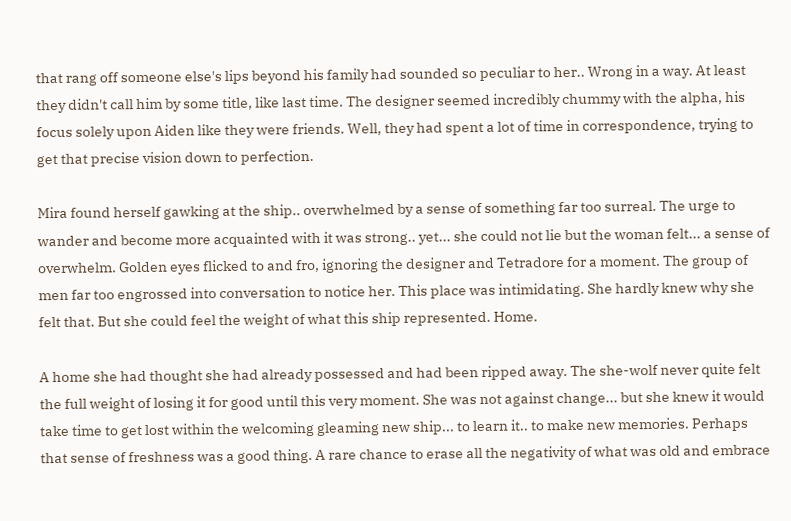that rang off someone else's lips beyond his family had sounded so peculiar to her.. Wrong in a way. At least they didn't call him by some title, like last time. The designer seemed incredibly chummy with the alpha, his focus solely upon Aiden like they were friends. Well, they had spent a lot of time in correspondence, trying to get that precise vision down to perfection.

Mira found herself gawking at the ship.. overwhelmed by a sense of something far too surreal. The urge to wander and become more acquainted with it was strong.. yet... she could not lie but the woman felt... a sense of overwhelm. Golden eyes flicked to and fro, ignoring the designer and Tetradore for a moment. The group of men far too engrossed into conversation to notice her. This place was intimidating. She hardly knew why she felt that. But she could feel the weight of what this ship represented. Home.

A home she had thought she had already possessed and had been ripped away. The she-wolf never quite felt the full weight of losing it for good until this very moment. She was not against change... but she knew it would take time to get lost within the welcoming gleaming new ship... to learn it.. to make new memories. Perhaps that sense of freshness was a good thing. A rare chance to erase all the negativity of what was old and embrace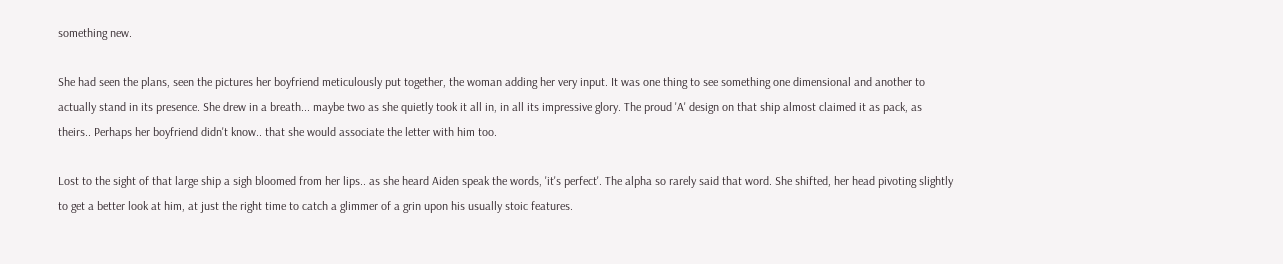something new.

She had seen the plans, seen the pictures her boyfriend meticulously put together, the woman adding her very input. It was one thing to see something one dimensional and another to actually stand in its presence. She drew in a breath... maybe two as she quietly took it all in, in all its impressive glory. The proud 'A' design on that ship almost claimed it as pack, as theirs.. Perhaps her boyfriend didn't know.. that she would associate the letter with him too.

Lost to the sight of that large ship a sigh bloomed from her lips.. as she heard Aiden speak the words, 'it's perfect'. The alpha so rarely said that word. She shifted, her head pivoting slightly to get a better look at him, at just the right time to catch a glimmer of a grin upon his usually stoic features.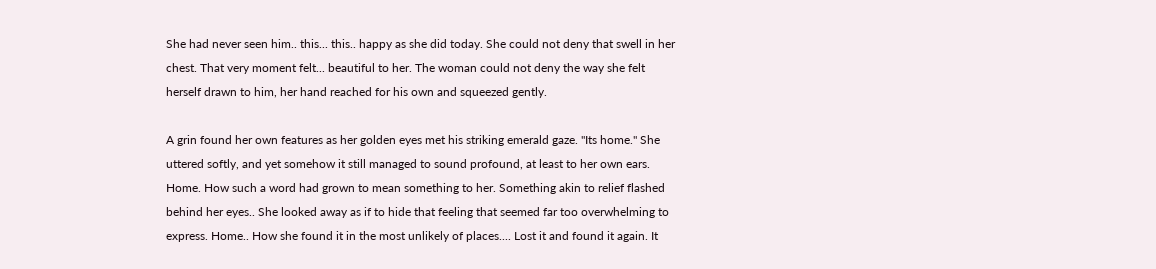She had never seen him.. this... this.. happy as she did today. She could not deny that swell in her chest. That very moment felt... beautiful to her. The woman could not deny the way she felt herself drawn to him, her hand reached for his own and squeezed gently.

A grin found her own features as her golden eyes met his striking emerald gaze. "Its home." She uttered softly, and yet somehow it still managed to sound profound, at least to her own ears. Home. How such a word had grown to mean something to her. Something akin to relief flashed behind her eyes.. She looked away as if to hide that feeling that seemed far too overwhelming to express. Home.. How she found it in the most unlikely of places.... Lost it and found it again. It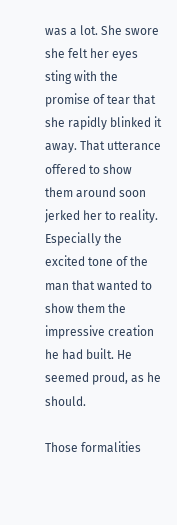was a lot. She swore she felt her eyes sting with the promise of tear that she rapidly blinked it away. That utterance offered to show them around soon jerked her to reality. Especially the excited tone of the man that wanted to show them the impressive creation he had built. He seemed proud, as he should.

Those formalities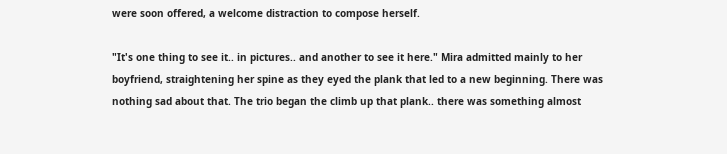were soon offered, a welcome distraction to compose herself.

"It's one thing to see it.. in pictures.. and another to see it here." Mira admitted mainly to her boyfriend, straightening her spine as they eyed the plank that led to a new beginning. There was nothing sad about that. The trio began the climb up that plank.. there was something almost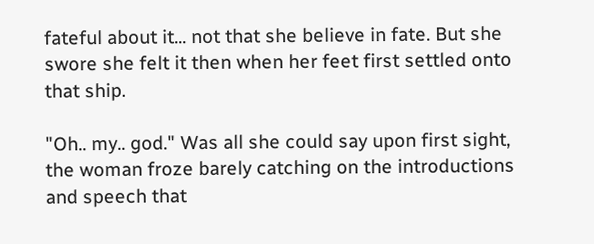fateful about it... not that she believe in fate. But she swore she felt it then when her feet first settled onto that ship.

"Oh.. my.. god." Was all she could say upon first sight, the woman froze barely catching on the introductions and speech that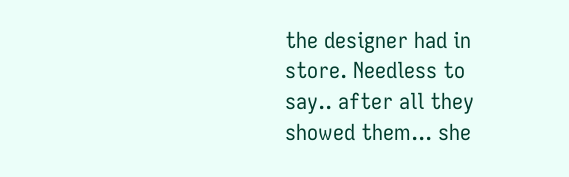the designer had in store. Needless to say.. after all they showed them... she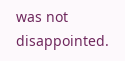was not disappointed.